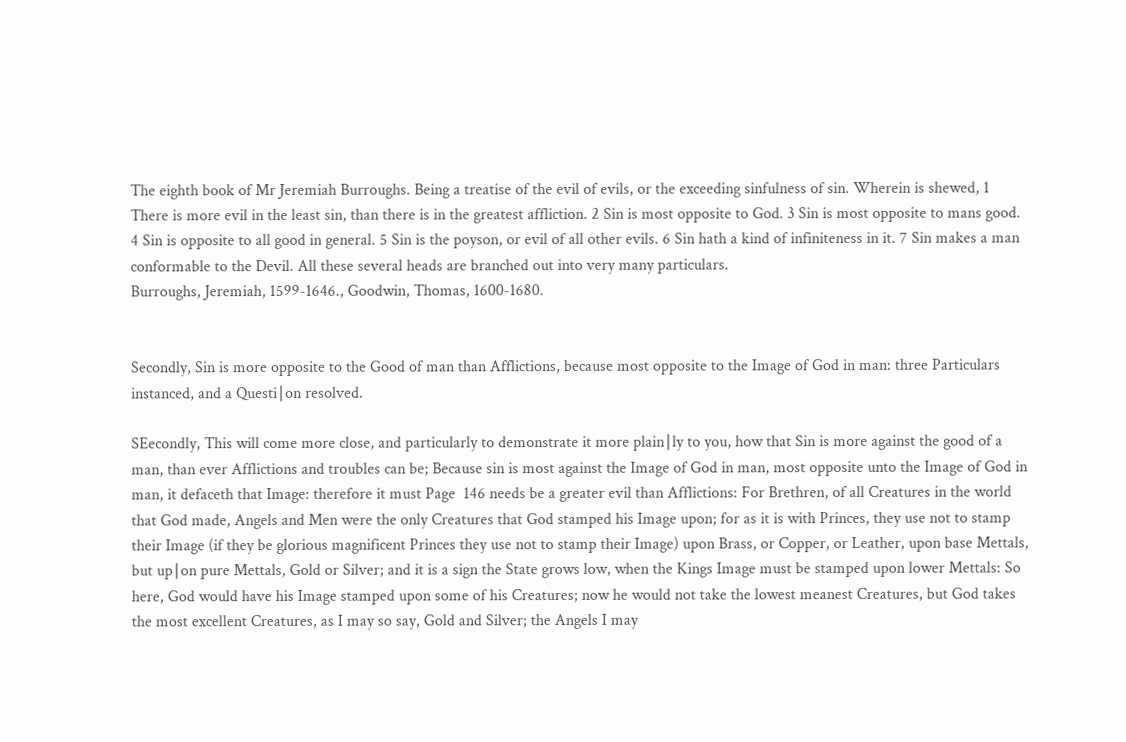The eighth book of Mr Jeremiah Burroughs. Being a treatise of the evil of evils, or the exceeding sinfulness of sin. Wherein is shewed, 1 There is more evil in the least sin, than there is in the greatest affliction. 2 Sin is most opposite to God. 3 Sin is most opposite to mans good. 4 Sin is opposite to all good in general. 5 Sin is the poyson, or evil of all other evils. 6 Sin hath a kind of infiniteness in it. 7 Sin makes a man conformable to the Devil. All these several heads are branched out into very many particulars.
Burroughs, Jeremiah, 1599-1646., Goodwin, Thomas, 1600-1680.


Secondly, Sin is more opposite to the Good of man than Afflictions, because most opposite to the Image of God in man: three Particulars instanced, and a Questi∣on resolved.

SEecondly, This will come more close, and particularly to demonstrate it more plain∣ly to you, how that Sin is more against the good of a man, than ever Afflictions and troubles can be; Because sin is most against the Image of God in man, most opposite unto the Image of God in man, it defaceth that Image: therefore it must Page  146 needs be a greater evil than Afflictions: For Brethren, of all Creatures in the world that God made, Angels and Men were the only Creatures that God stamped his Image upon; for as it is with Princes, they use not to stamp their Image (if they be glorious magnificent Princes they use not to stamp their Image) upon Brass, or Copper, or Leather, upon base Mettals, but up∣on pure Mettals, Gold or Silver; and it is a sign the State grows low, when the Kings Image must be stamped upon lower Mettals: So here, God would have his Image stamped upon some of his Creatures; now he would not take the lowest meanest Creatures, but God takes the most excellent Creatures, as I may so say, Gold and Silver; the Angels I may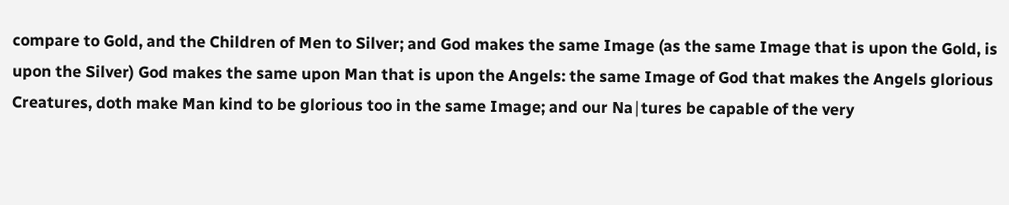compare to Gold, and the Children of Men to Silver; and God makes the same Image (as the same Image that is upon the Gold, is upon the Silver) God makes the same upon Man that is upon the Angels: the same Image of God that makes the Angels glorious Creatures, doth make Man kind to be glorious too in the same Image; and our Na∣tures be capable of the very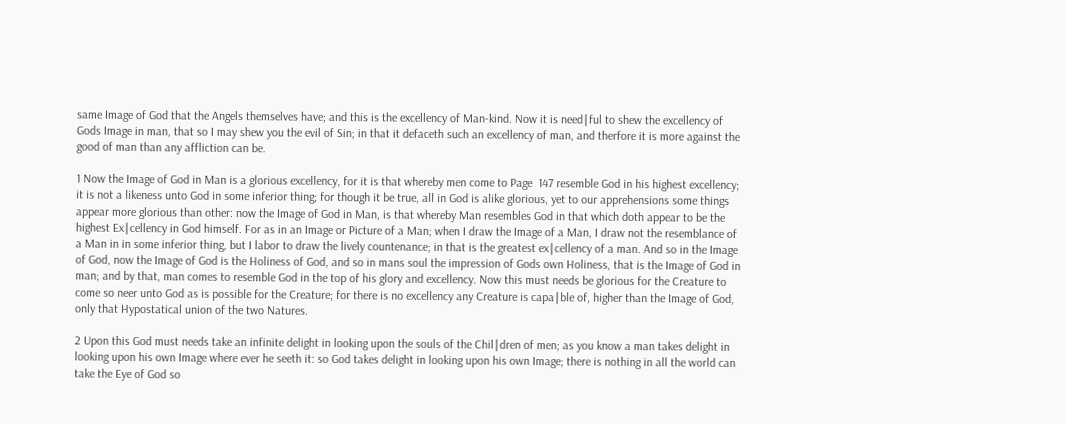same Image of God that the Angels themselves have; and this is the excellency of Man-kind. Now it is need∣ful to shew the excellency of Gods Image in man, that so I may shew you the evil of Sin; in that it defaceth such an excellency of man, and therfore it is more against the good of man than any affliction can be.

1 Now the Image of God in Man is a glorious excellency, for it is that whereby men come to Page  147 resemble God in his highest excellency; it is not a likeness unto God in some inferior thing; for though it be true, all in God is alike glorious, yet to our apprehensions some things appear more glorious than other: now the Image of God in Man, is that whereby Man resembles God in that which doth appear to be the highest Ex∣cellency in God himself. For as in an Image or Picture of a Man; when I draw the Image of a Man, I draw not the resemblance of a Man in in some inferior thing, but I labor to draw the lively countenance; in that is the greatest ex∣cellency of a man. And so in the Image of God, now the Image of God is the Holiness of God, and so in mans soul the impression of Gods own Holiness, that is the Image of God in man; and by that, man comes to resemble God in the top of his glory and excellency. Now this must needs be glorious for the Creature to come so neer unto God as is possible for the Creature; for there is no excellency any Creature is capa∣ble of, higher than the Image of God, only that Hypostatical union of the two Natures.

2 Upon this God must needs take an infinite delight in looking upon the souls of the Chil∣dren of men; as you know a man takes delight in looking upon his own Image where ever he seeth it: so God takes delight in looking upon his own Image; there is nothing in all the world can take the Eye of God so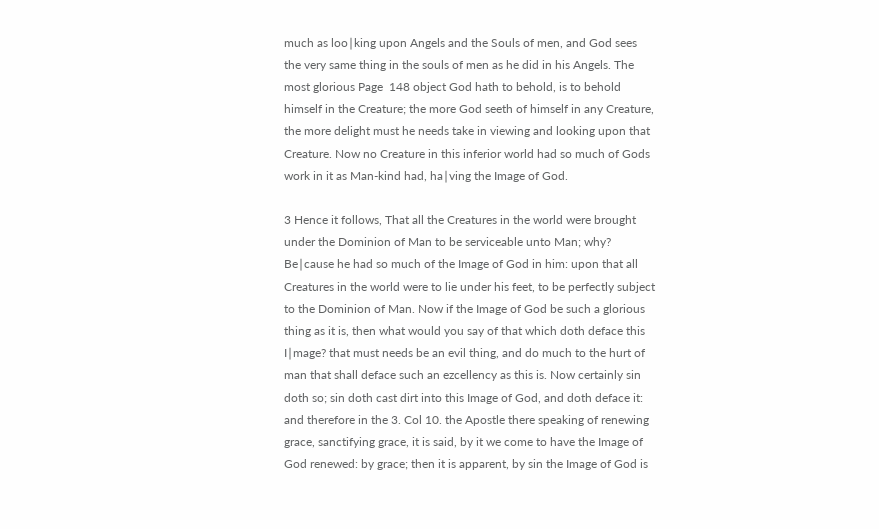much as loo∣king upon Angels and the Souls of men, and God sees the very same thing in the souls of men as he did in his Angels. The most glorious Page  148 object God hath to behold, is to behold himself in the Creature; the more God seeth of himself in any Creature, the more delight must he needs take in viewing and looking upon that Creature. Now no Creature in this inferior world had so much of Gods work in it as Man-kind had, ha∣ving the Image of God.

3 Hence it follows, That all the Creatures in the world were brought under the Dominion of Man to be serviceable unto Man; why? Be∣cause he had so much of the Image of God in him: upon that all Creatures in the world were to lie under his feet, to be perfectly subject to the Dominion of Man. Now if the Image of God be such a glorious thing as it is, then what would you say of that which doth deface this I∣mage? that must needs be an evil thing, and do much to the hurt of man that shall deface such an ezcellency as this is. Now certainly sin doth so; sin doth cast dirt into this Image of God, and doth deface it: and therefore in the 3. Col 10. the Apostle there speaking of renewing grace, sanctifying grace, it is said, by it we come to have the Image of God renewed: by grace; then it is apparent, by sin the Image of God is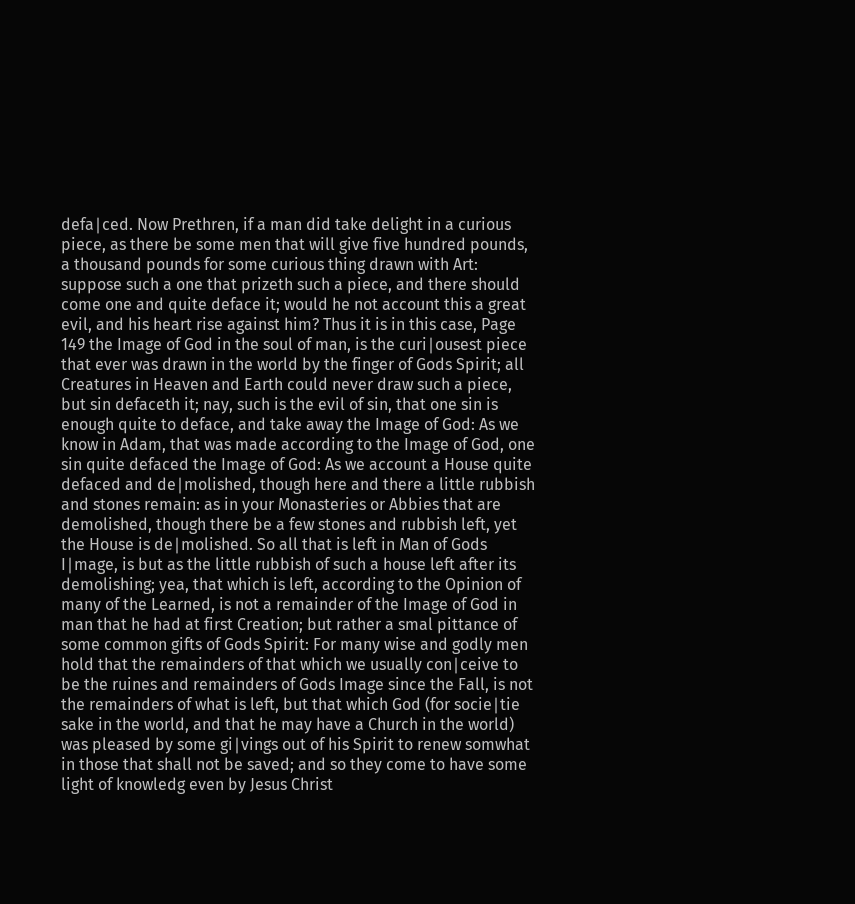defa∣ced. Now Prethren, if a man did take delight in a curious piece, as there be some men that will give five hundred pounds, a thousand pounds for some curious thing drawn with Art: suppose such a one that prizeth such a piece, and there should come one and quite deface it; would he not account this a great evil, and his heart rise against him? Thus it is in this case, Page  149 the Image of God in the soul of man, is the curi∣ousest piece that ever was drawn in the world by the finger of Gods Spirit; all Creatures in Heaven and Earth could never draw such a piece, but sin defaceth it; nay, such is the evil of sin, that one sin is enough quite to deface, and take away the Image of God: As we know in Adam, that was made according to the Image of God, one sin quite defaced the Image of God: As we account a House quite defaced and de∣molished, though here and there a little rubbish and stones remain: as in your Monasteries or Abbies that are demolished, though there be a few stones and rubbish left, yet the House is de∣molished. So all that is left in Man of Gods I∣mage, is but as the little rubbish of such a house left after its demolishing; yea, that which is left, according to the Opinion of many of the Learned, is not a remainder of the Image of God in man that he had at first Creation; but rather a smal pittance of some common gifts of Gods Spirit: For many wise and godly men hold that the remainders of that which we usually con∣ceive to be the ruines and remainders of Gods Image since the Fall, is not the remainders of what is left, but that which God (for socie∣tie sake in the world, and that he may have a Church in the world) was pleased by some gi∣vings out of his Spirit to renew somwhat in those that shall not be saved; and so they come to have some light of knowledg even by Jesus Christ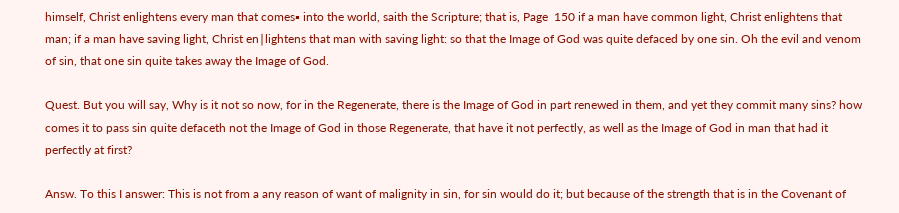himself, Christ enlightens every man that comes▪ into the world, saith the Scripture; that is, Page  150 if a man have common light, Christ enlightens that man; if a man have saving light, Christ en∣lightens that man with saving light: so that the Image of God was quite defaced by one sin. Oh the evil and venom of sin, that one sin quite takes away the Image of God.

Quest. But you will say, Why is it not so now, for in the Regenerate, there is the Image of God in part renewed in them, and yet they commit many sins? how comes it to pass sin quite defaceth not the Image of God in those Regenerate, that have it not perfectly, as well as the Image of God in man that had it perfectly at first?

Answ. To this I answer: This is not from a any reason of want of malignity in sin, for sin would do it; but because of the strength that is in the Covenant of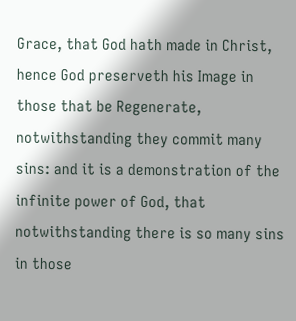Grace, that God hath made in Christ, hence God preserveth his Image in those that be Regenerate, notwithstanding they commit many sins: and it is a demonstration of the infinite power of God, that notwithstanding there is so many sins in those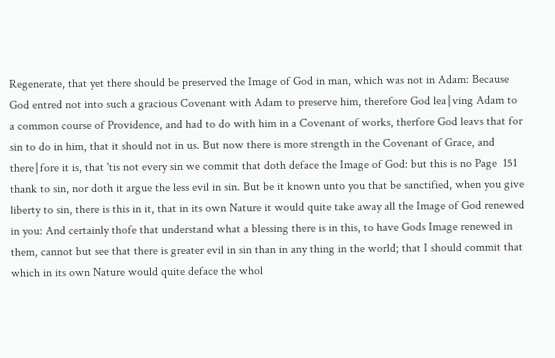Regenerate, that yet there should be preserved the Image of God in man, which was not in Adam: Because God entred not into such a gracious Covenant with Adam to preserve him, therefore God lea∣ving Adam to a common course of Providence, and had to do with him in a Covenant of works, therfore God leavs that for sin to do in him, that it should not in us. But now there is more strength in the Covenant of Grace, and there∣fore it is, that 'tis not every sin we commit that doth deface the Image of God: but this is no Page  151 thank to sin, nor doth it argue the less evil in sin. But be it known unto you that be sanctified, when you give liberty to sin, there is this in it, that in its own Nature it would quite take away all the Image of God renewed in you: And certainly thofe that understand what a blessing there is in this, to have Gods Image renewed in them, cannot but see that there is greater evil in sin than in any thing in the world; that I should commit that which in its own Nature would quite deface the whol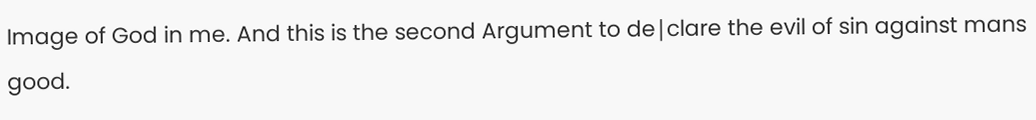Image of God in me. And this is the second Argument to de∣clare the evil of sin against mans good.